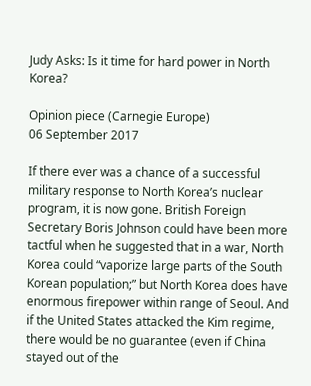Judy Asks: Is it time for hard power in North Korea?

Opinion piece (Carnegie Europe)
06 September 2017

If there ever was a chance of a successful military response to North Korea’s nuclear program, it is now gone. British Foreign Secretary Boris Johnson could have been more tactful when he suggested that in a war, North Korea could “vaporize large parts of the South Korean population;” but North Korea does have enormous firepower within range of Seoul. And if the United States attacked the Kim regime, there would be no guarantee (even if China stayed out of the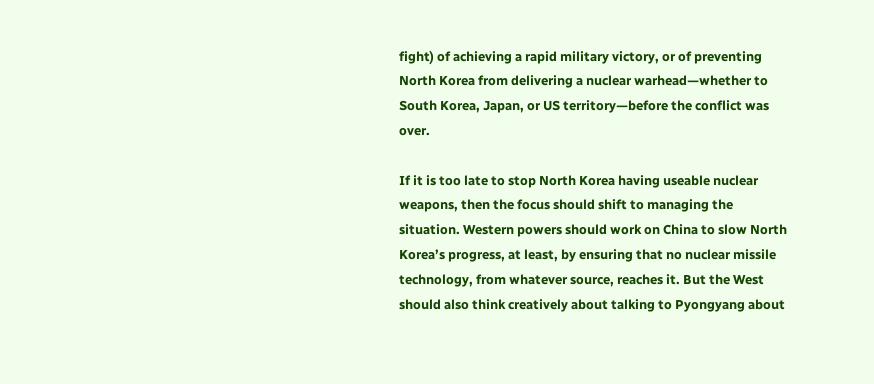fight) of achieving a rapid military victory, or of preventing North Korea from delivering a nuclear warhead—whether to South Korea, Japan, or US territory—before the conflict was over.

If it is too late to stop North Korea having useable nuclear weapons, then the focus should shift to managing the situation. Western powers should work on China to slow North Korea’s progress, at least, by ensuring that no nuclear missile technology, from whatever source, reaches it. But the West should also think creatively about talking to Pyongyang about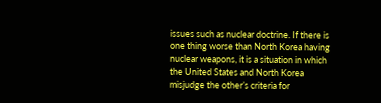issues such as nuclear doctrine. If there is one thing worse than North Korea having nuclear weapons, it is a situation in which the United States and North Korea misjudge the other’s criteria for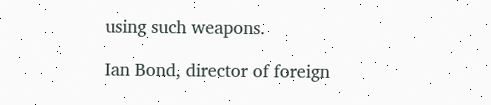using such weapons.

Ian Bond, director of foreign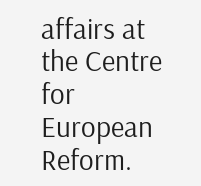affairs at the Centre for European Reform.